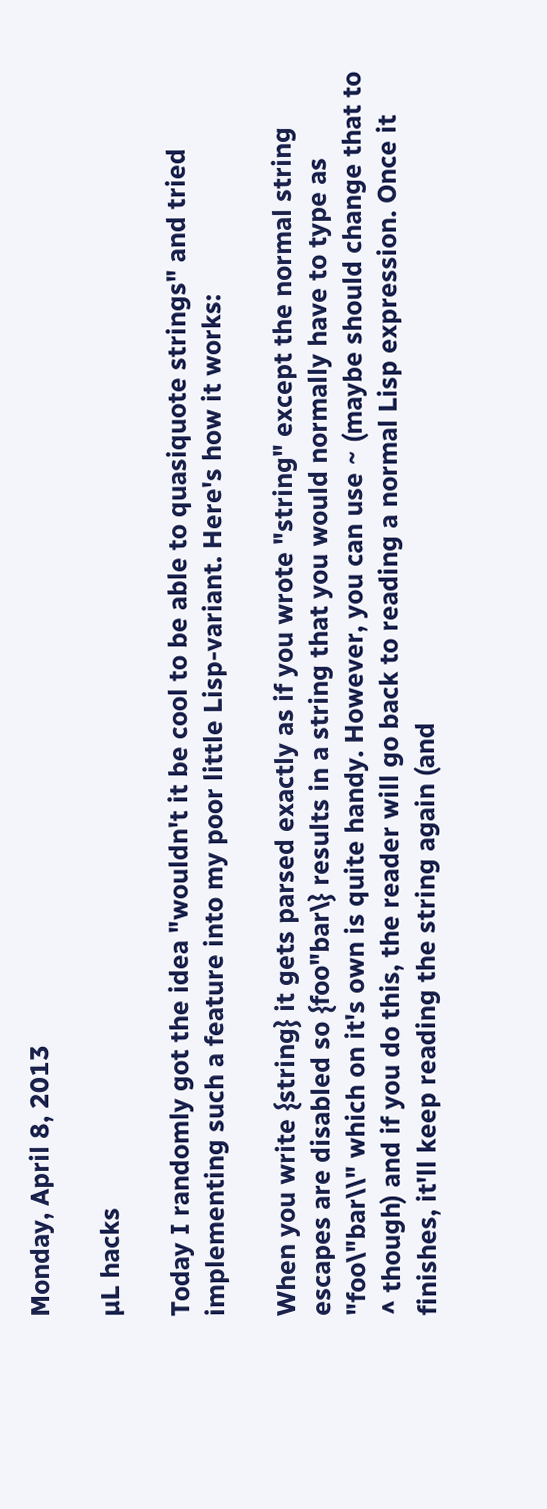Monday, April 8, 2013

µL hacks

Today I randomly got the idea "wouldn't it be cool to be able to quasiquote strings" and tried implementing such a feature into my poor little Lisp-variant. Here's how it works:

When you write {string} it gets parsed exactly as if you wrote "string" except the normal string escapes are disabled so {foo"bar\} results in a string that you would normally have to type as "foo\"bar\\" which on it's own is quite handy. However, you can use ~ (maybe should change that to ^ though) and if you do this, the reader will go back to reading a normal Lisp expression. Once it finishes, it'll keep reading the string again (and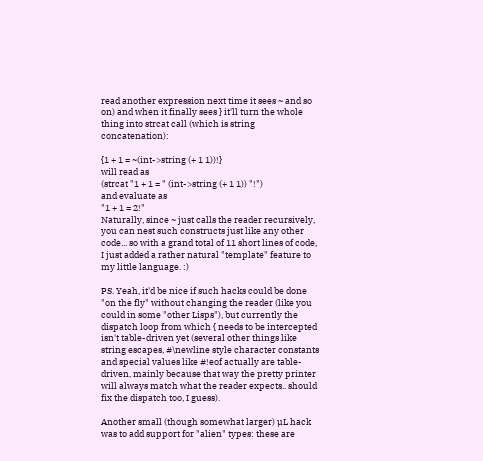read another expression next time it sees ~ and so on) and when it finally sees } it'll turn the whole thing into strcat call (which is string concatenation):

{1 + 1 = ~(int->string (+ 1 1))!}
will read as
(strcat "1 + 1 = " (int->string (+ 1 1)) "!")
and evaluate as
"1 + 1 = 2!"
Naturally, since ~ just calls the reader recursively, you can nest such constructs just like any other code... so with a grand total of 11 short lines of code, I just added a rather natural "template" feature to my little language. :)

PS. Yeah, it'd be nice if such hacks could be done "on the fly" without changing the reader (like you could in some "other Lisps"), but currently the dispatch loop from which { needs to be intercepted isn't table-driven yet (several other things like string escapes, #\newline style character constants and special values like #!eof actually are table-driven, mainly because that way the pretty printer will always match what the reader expects.. should fix the dispatch too, I guess).

Another small (though somewhat larger) µL hack was to add support for "alien" types: these are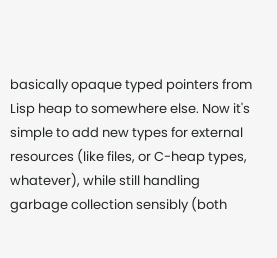basically opaque typed pointers from Lisp heap to somewhere else. Now it's simple to add new types for external resources (like files, or C-heap types, whatever), while still handling garbage collection sensibly (both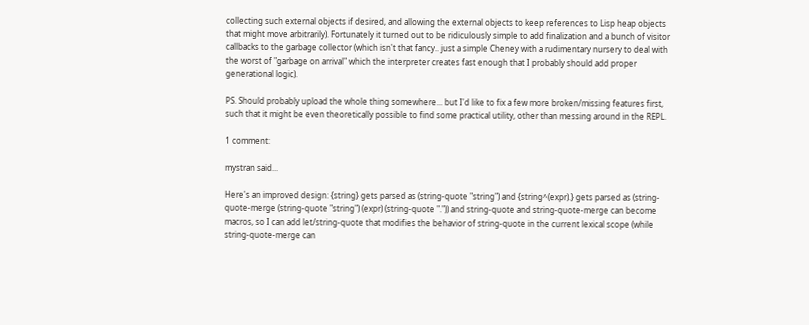collecting such external objects if desired, and allowing the external objects to keep references to Lisp heap objects that might move arbitrarily). Fortunately it turned out to be ridiculously simple to add finalization and a bunch of visitor callbacks to the garbage collector (which isn't that fancy.. just a simple Cheney with a rudimentary nursery to deal with the worst of "garbage on arrival" which the interpreter creates fast enough that I probably should add proper generational logic).

PS. Should probably upload the whole thing somewhere... but I'd like to fix a few more broken/missing features first, such that it might be even theoretically possible to find some practical utility, other than messing around in the REPL.

1 comment:

mystran said...

Here's an improved design: {string} gets parsed as (string-quote "string") and {string^(expr).} gets parsed as (string-quote-merge (string-quote "string") (expr) (string-quote ".")) and string-quote and string-quote-merge can become macros, so I can add let/string-quote that modifies the behavior of string-quote in the current lexical scope (while string-quote-merge can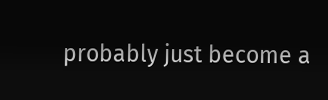probably just become a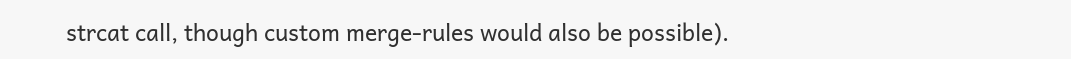strcat call, though custom merge-rules would also be possible).